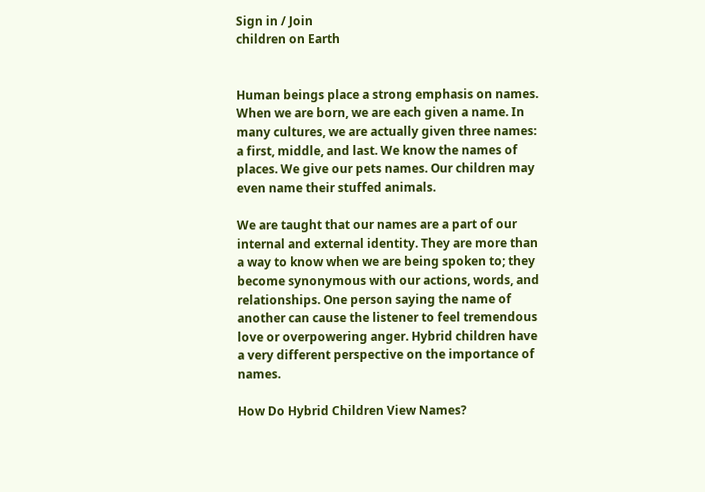Sign in / Join
children on Earth


Human beings place a strong emphasis on names. When we are born, we are each given a name. In many cultures, we are actually given three names: a first, middle, and last. We know the names of places. We give our pets names. Our children may even name their stuffed animals.

We are taught that our names are a part of our internal and external identity. They are more than a way to know when we are being spoken to; they become synonymous with our actions, words, and relationships. One person saying the name of another can cause the listener to feel tremendous love or overpowering anger. Hybrid children have a very different perspective on the importance of names.

How Do Hybrid Children View Names?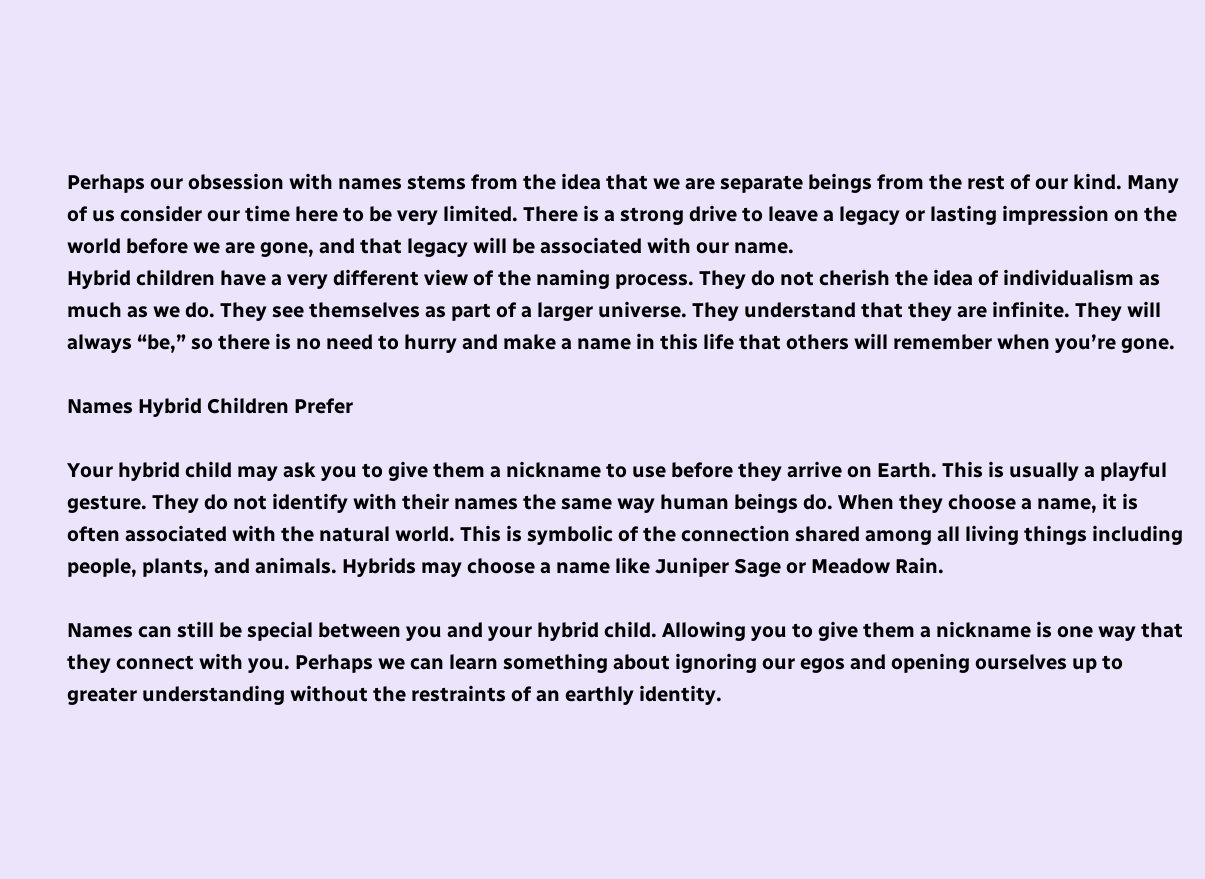Perhaps our obsession with names stems from the idea that we are separate beings from the rest of our kind. Many of us consider our time here to be very limited. There is a strong drive to leave a legacy or lasting impression on the world before we are gone, and that legacy will be associated with our name.
Hybrid children have a very different view of the naming process. They do not cherish the idea of individualism as much as we do. They see themselves as part of a larger universe. They understand that they are infinite. They will always “be,” so there is no need to hurry and make a name in this life that others will remember when you’re gone.

Names Hybrid Children Prefer

Your hybrid child may ask you to give them a nickname to use before they arrive on Earth. This is usually a playful gesture. They do not identify with their names the same way human beings do. When they choose a name, it is often associated with the natural world. This is symbolic of the connection shared among all living things including people, plants, and animals. Hybrids may choose a name like Juniper Sage or Meadow Rain.

Names can still be special between you and your hybrid child. Allowing you to give them a nickname is one way that they connect with you. Perhaps we can learn something about ignoring our egos and opening ourselves up to greater understanding without the restraints of an earthly identity.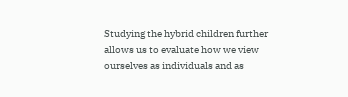Studying the hybrid children further allows us to evaluate how we view ourselves as individuals and as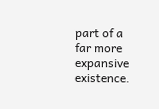part of a far more expansive existence.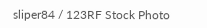sliper84 / 123RF Stock Photo